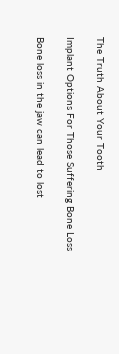The Truth About Your Tooth

Implant Options For Those Suffering Bone Loss

Bone loss in the jaw can lead to lost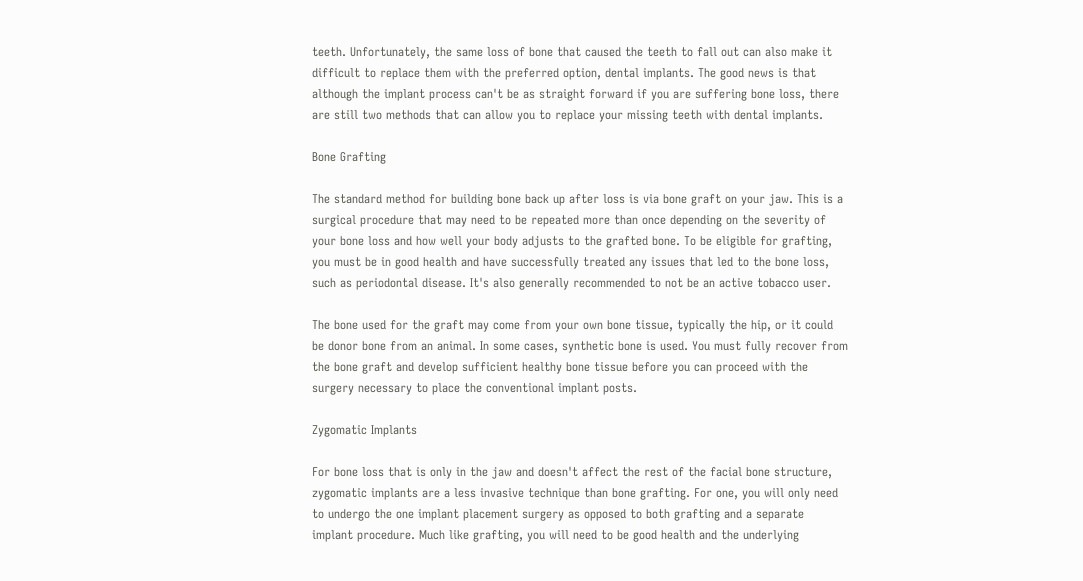teeth. Unfortunately, the same loss of bone that caused the teeth to fall out can also make it difficult to replace them with the preferred option, dental implants. The good news is that although the implant process can't be as straight forward if you are suffering bone loss, there are still two methods that can allow you to replace your missing teeth with dental implants.

Bone Grafting

The standard method for building bone back up after loss is via bone graft on your jaw. This is a surgical procedure that may need to be repeated more than once depending on the severity of your bone loss and how well your body adjusts to the grafted bone. To be eligible for grafting, you must be in good health and have successfully treated any issues that led to the bone loss, such as periodontal disease. It's also generally recommended to not be an active tobacco user.

The bone used for the graft may come from your own bone tissue, typically the hip, or it could be donor bone from an animal. In some cases, synthetic bone is used. You must fully recover from the bone graft and develop sufficient healthy bone tissue before you can proceed with the surgery necessary to place the conventional implant posts.

Zygomatic Implants

For bone loss that is only in the jaw and doesn't affect the rest of the facial bone structure, zygomatic implants are a less invasive technique than bone grafting. For one, you will only need to undergo the one implant placement surgery as opposed to both grafting and a separate implant procedure. Much like grafting, you will need to be good health and the underlying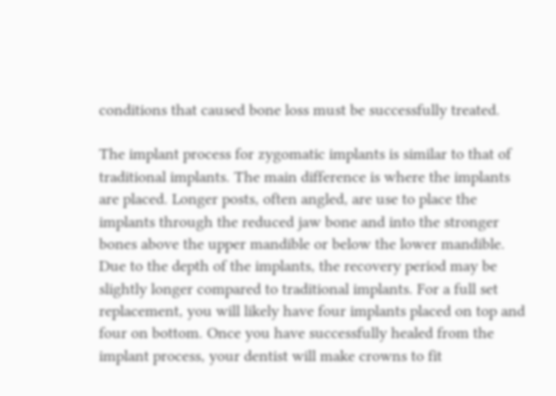conditions that caused bone loss must be successfully treated.

The implant process for zygomatic implants is similar to that of traditional implants. The main difference is where the implants are placed. Longer posts, often angled, are use to place the implants through the reduced jaw bone and into the stronger bones above the upper mandible or below the lower mandible. Due to the depth of the implants, the recovery period may be slightly longer compared to traditional implants. For a full set replacement, you will likely have four implants placed on top and four on bottom. Once you have successfully healed from the implant process, your dentist will make crowns to fit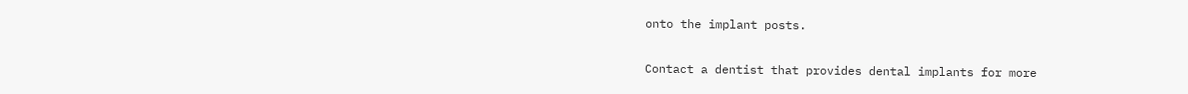onto the implant posts.

Contact a dentist that provides dental implants for more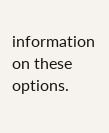information on these options.